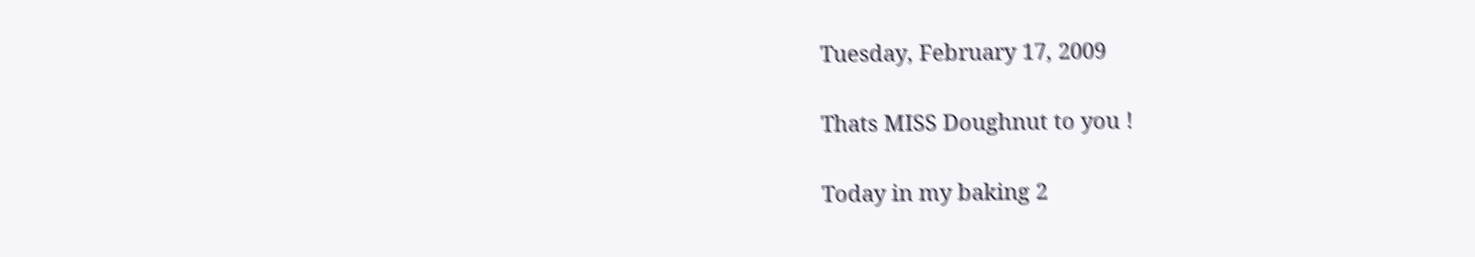Tuesday, February 17, 2009

Thats MISS Doughnut to you !

Today in my baking 2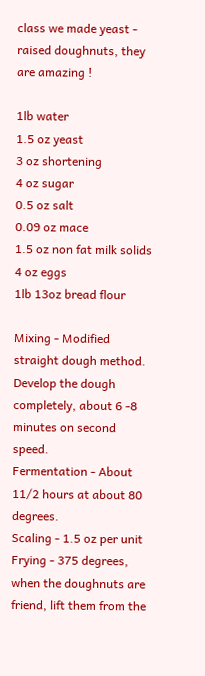class we made yeast - raised doughnuts, they are amazing !

1lb water
1.5 oz yeast
3 oz shortening
4 oz sugar
0.5 oz salt
0.09 oz mace
1.5 oz non fat milk solids
4 oz eggs
1lb 13oz bread flour

Mixing - Modified straight dough method. Develop the dough completely, about 6 -8 minutes on second speed.
Fermentation - About 11/2 hours at about 80 degrees.
Scaling - 1.5 oz per unit
Frying - 375 degrees, when the doughnuts are friend, lift them from the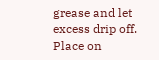grease and let excess drip off. Place on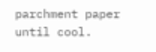parchment paper until cool.